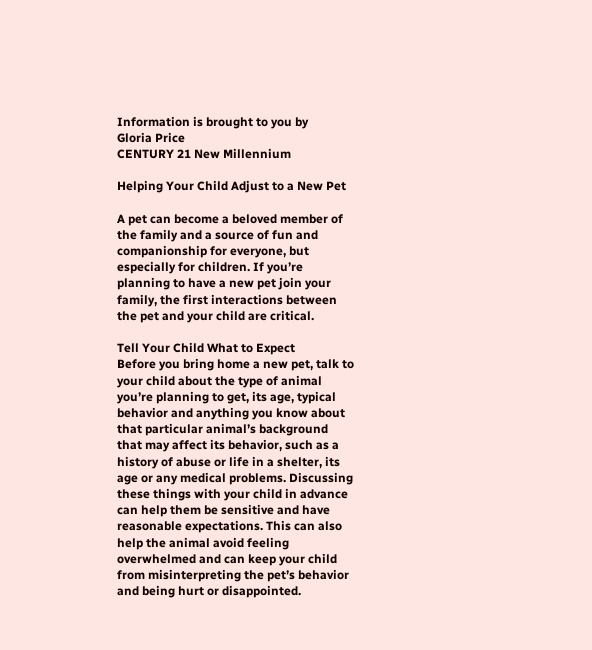Information is brought to you by
Gloria Price
CENTURY 21 New Millennium

Helping Your Child Adjust to a New Pet

A pet can become a beloved member of the family and a source of fun and companionship for everyone, but especially for children. If you’re planning to have a new pet join your family, the first interactions between the pet and your child are critical.

Tell Your Child What to Expect
Before you bring home a new pet, talk to your child about the type of animal you’re planning to get, its age, typical behavior and anything you know about that particular animal’s background that may affect its behavior, such as a history of abuse or life in a shelter, its age or any medical problems. Discussing these things with your child in advance can help them be sensitive and have reasonable expectations. This can also help the animal avoid feeling overwhelmed and can keep your child from misinterpreting the pet’s behavior and being hurt or disappointed.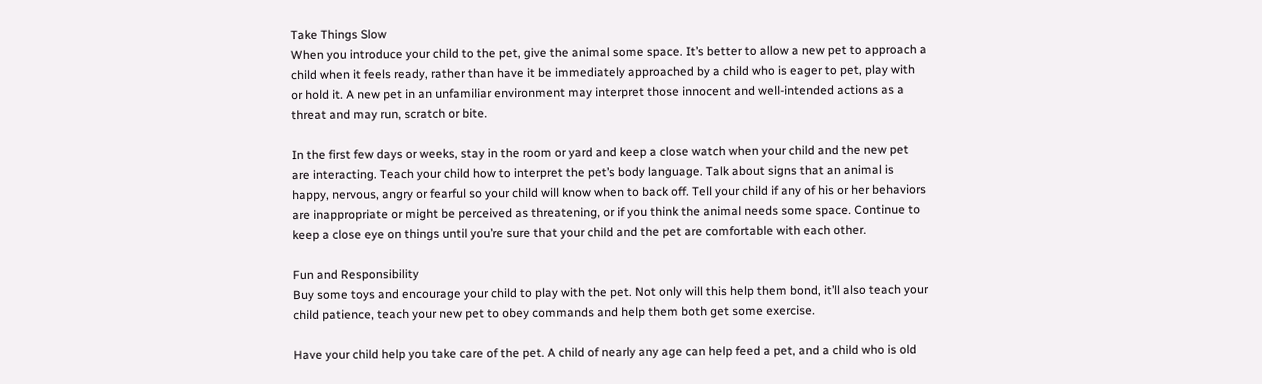Take Things Slow
When you introduce your child to the pet, give the animal some space. It’s better to allow a new pet to approach a child when it feels ready, rather than have it be immediately approached by a child who is eager to pet, play with or hold it. A new pet in an unfamiliar environment may interpret those innocent and well-intended actions as a threat and may run, scratch or bite.

In the first few days or weeks, stay in the room or yard and keep a close watch when your child and the new pet are interacting. Teach your child how to interpret the pet’s body language. Talk about signs that an animal is happy, nervous, angry or fearful so your child will know when to back off. Tell your child if any of his or her behaviors are inappropriate or might be perceived as threatening, or if you think the animal needs some space. Continue to keep a close eye on things until you’re sure that your child and the pet are comfortable with each other.

Fun and Responsibility
Buy some toys and encourage your child to play with the pet. Not only will this help them bond, it’ll also teach your child patience, teach your new pet to obey commands and help them both get some exercise.

Have your child help you take care of the pet. A child of nearly any age can help feed a pet, and a child who is old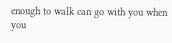enough to walk can go with you when you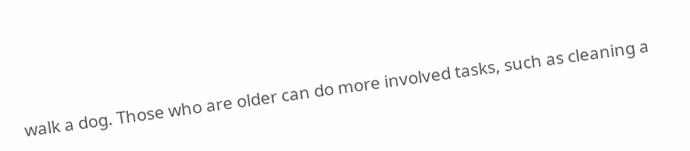walk a dog. Those who are older can do more involved tasks, such as cleaning a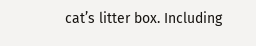cat’s litter box. Including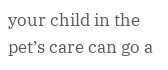your child in the pet’s care can go a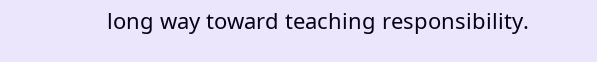long way toward teaching responsibility.